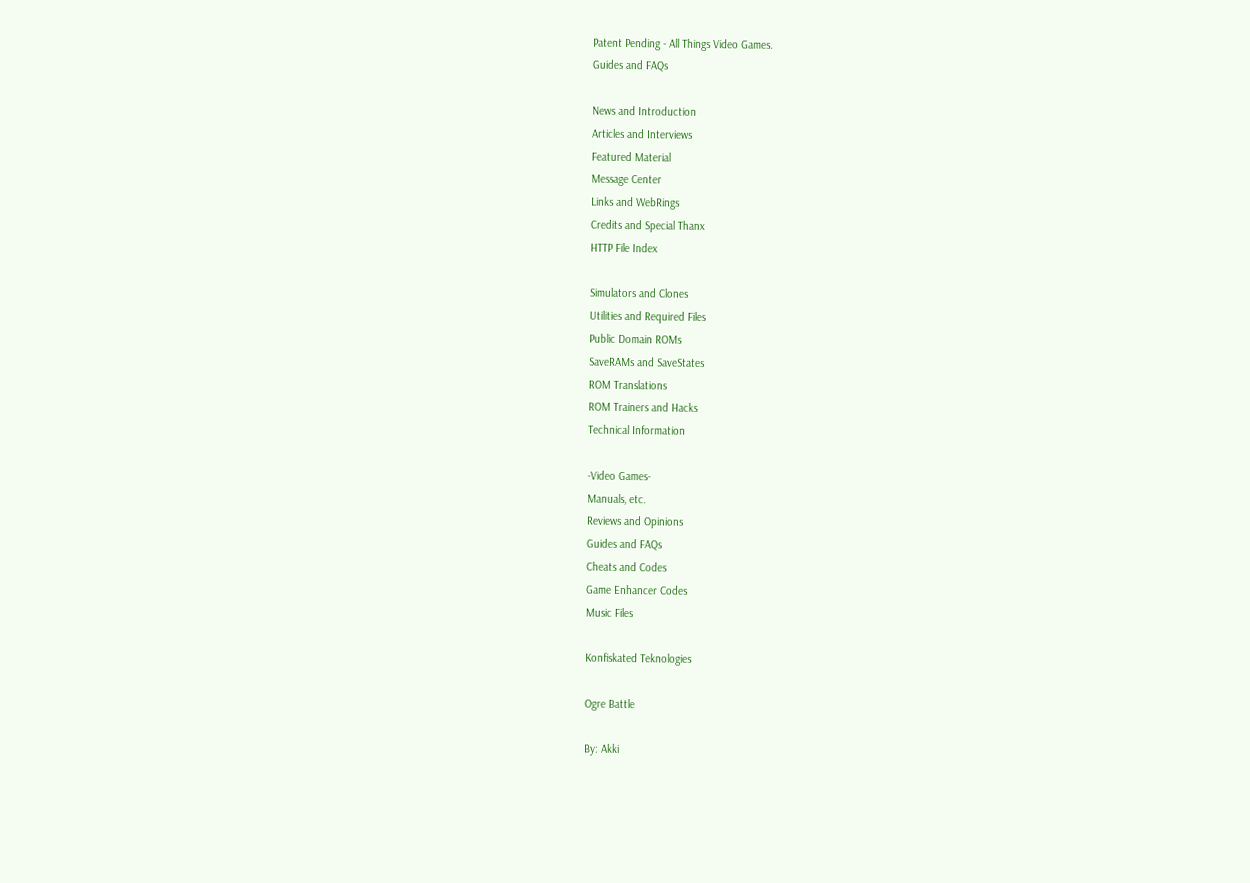Patent Pending - All Things Video Games.
Guides and FAQs

News and Introduction
Articles and Interviews
Featured Material
Message Center
Links and WebRings
Credits and Special Thanx
HTTP File Index

Simulators and Clones
Utilities and Required Files
Public Domain ROMs
SaveRAMs and SaveStates
ROM Translations
ROM Trainers and Hacks
Technical Information

-Video Games-
Manuals, etc.
Reviews and Opinions
Guides and FAQs
Cheats and Codes
Game Enhancer Codes
Music Files

Konfiskated Teknologies

Ogre Battle

By: Akki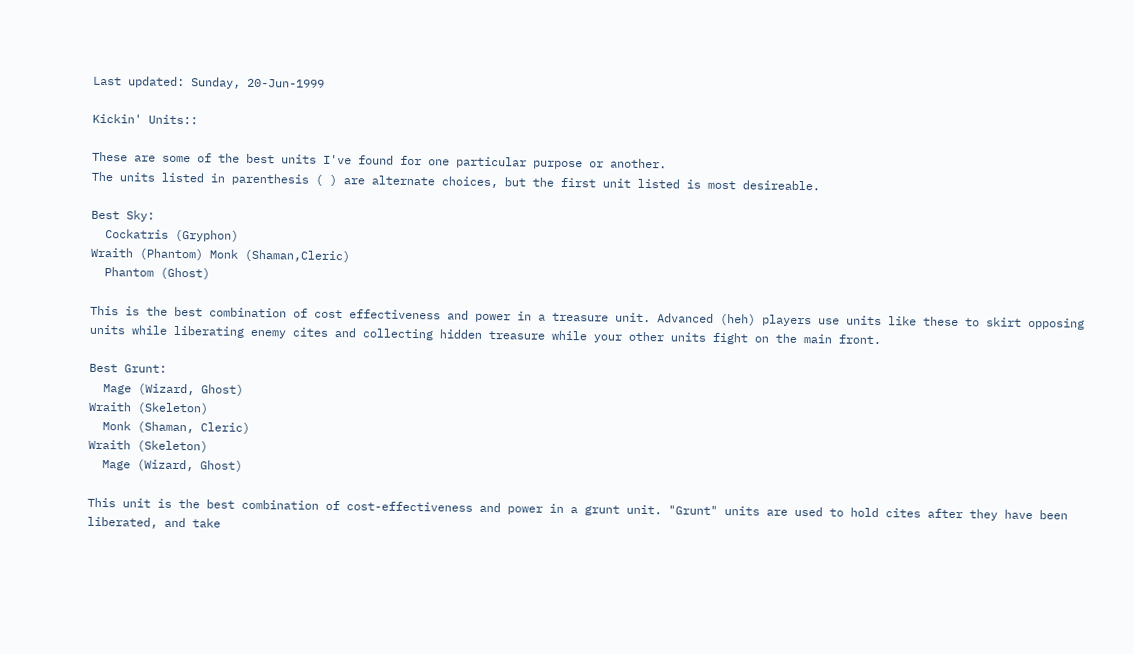Last updated: Sunday, 20-Jun-1999

Kickin' Units::

These are some of the best units I've found for one particular purpose or another.
The units listed in parenthesis ( ) are alternate choices, but the first unit listed is most desireable.

Best Sky:
  Cockatris (Gryphon)
Wraith (Phantom) Monk (Shaman,Cleric)
  Phantom (Ghost)

This is the best combination of cost effectiveness and power in a treasure unit. Advanced (heh) players use units like these to skirt opposing units while liberating enemy cites and collecting hidden treasure while your other units fight on the main front.

Best Grunt:
  Mage (Wizard, Ghost)
Wraith (Skeleton)
  Monk (Shaman, Cleric)
Wraith (Skeleton)
  Mage (Wizard, Ghost)

This unit is the best combination of cost-effectiveness and power in a grunt unit. "Grunt" units are used to hold cites after they have been liberated, and take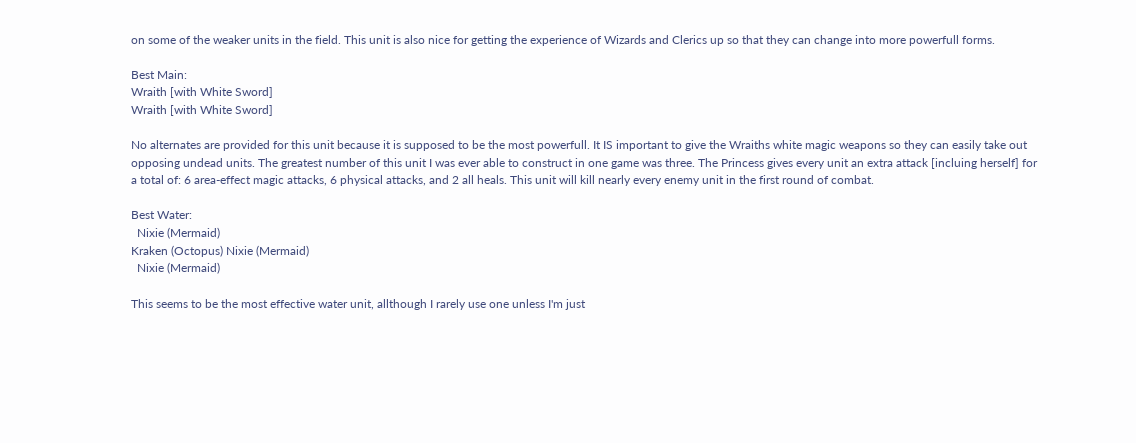on some of the weaker units in the field. This unit is also nice for getting the experience of Wizards and Clerics up so that they can change into more powerfull forms.

Best Main:
Wraith [with White Sword]
Wraith [with White Sword]

No alternates are provided for this unit because it is supposed to be the most powerfull. It IS important to give the Wraiths white magic weapons so they can easily take out opposing undead units. The greatest number of this unit I was ever able to construct in one game was three. The Princess gives every unit an extra attack [incluing herself] for a total of: 6 area-effect magic attacks, 6 physical attacks, and 2 all heals. This unit will kill nearly every enemy unit in the first round of combat.

Best Water:
  Nixie (Mermaid)
Kraken (Octopus) Nixie (Mermaid)
  Nixie (Mermaid)

This seems to be the most effective water unit, allthough I rarely use one unless I'm just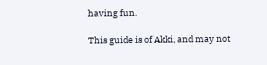having fun.

This guide is of Akki, and may not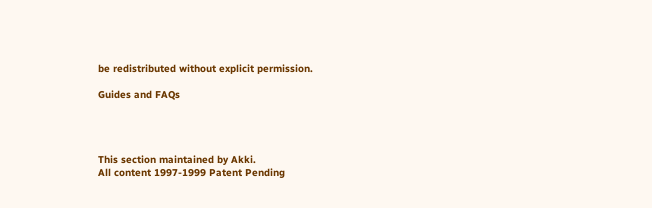be redistributed without explicit permission.

Guides and FAQs




This section maintained by Akki.
All content 1997-1999 Patent Pending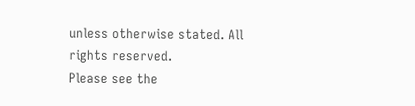unless otherwise stated. All rights reserved.
Please see the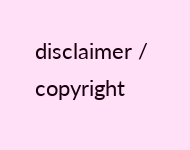disclaimer / copyright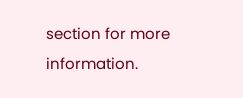section for more information.